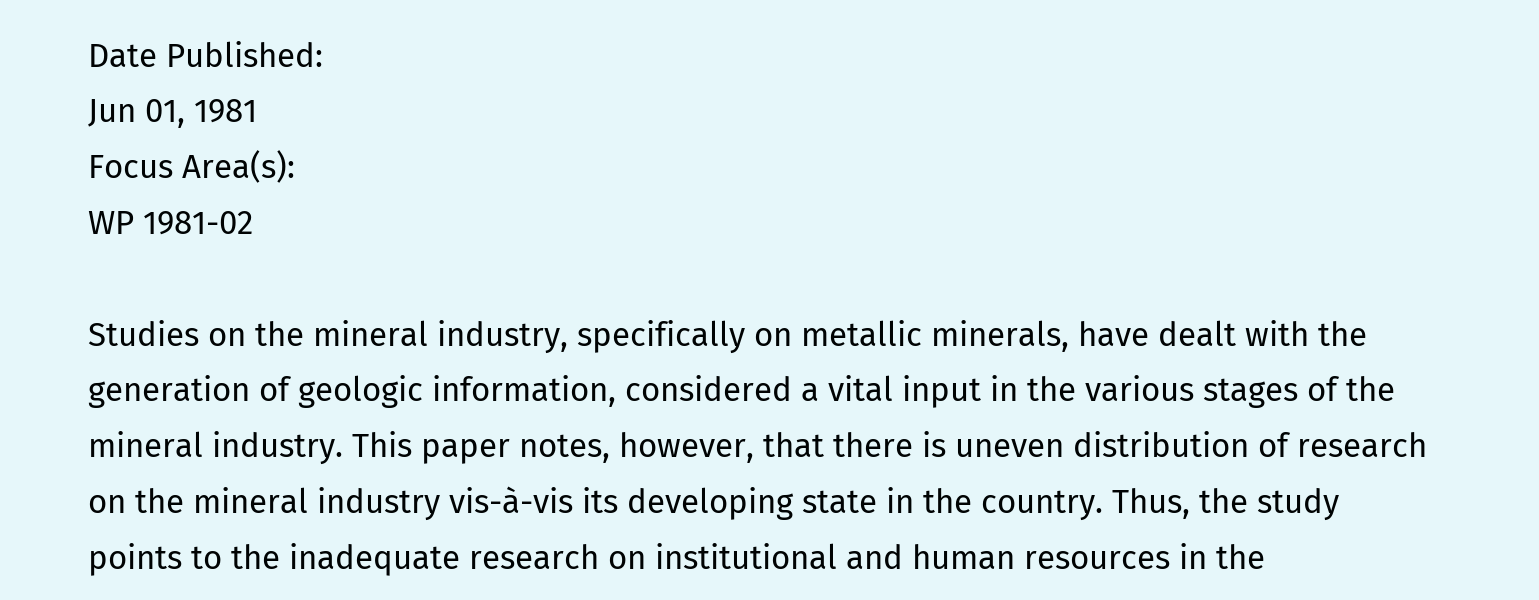Date Published:
Jun 01, 1981
Focus Area(s):
WP 1981-02

Studies on the mineral industry, specifically on metallic minerals, have dealt with the generation of geologic information, considered a vital input in the various stages of the mineral industry. This paper notes, however, that there is uneven distribution of research on the mineral industry vis-à-vis its developing state in the country. Thus, the study points to the inadequate research on institutional and human resources in the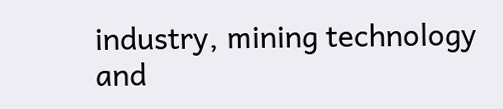industry, mining technology and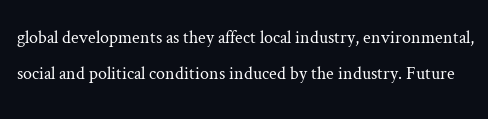global developments as they affect local industry, environmental, social and political conditions induced by the industry. Future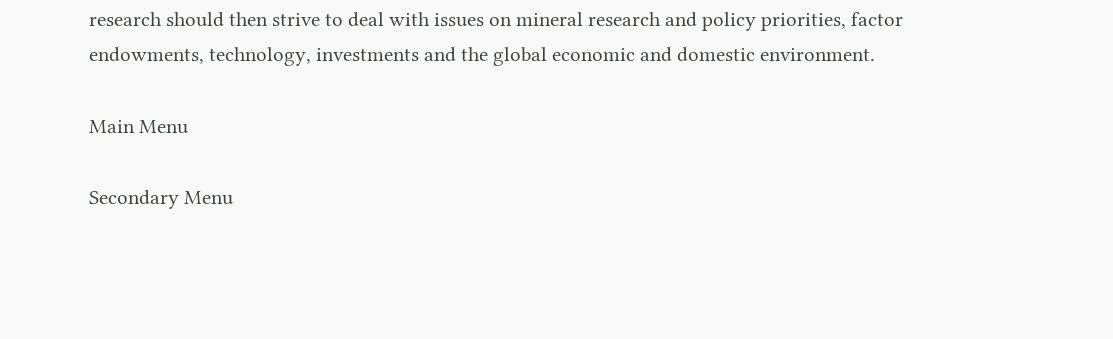research should then strive to deal with issues on mineral research and policy priorities, factor endowments, technology, investments and the global economic and domestic environment.

Main Menu

Secondary Menu